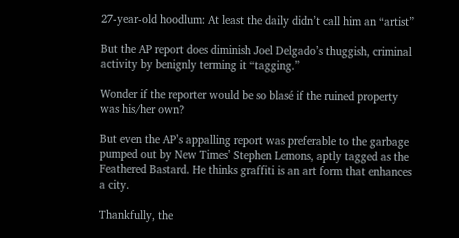27-year-old hoodlum: At least the daily didn’t call him an “artist”

But the AP report does diminish Joel Delgado’s thuggish, criminal activity by benignly terming it “tagging.”

Wonder if the reporter would be so blasé if the ruined property was his/her own?

But even the AP’s appalling report was preferable to the garbage pumped out by New Times’ Stephen Lemons, aptly tagged as the Feathered Bastard. He thinks graffiti is an art form that enhances a city.

Thankfully, the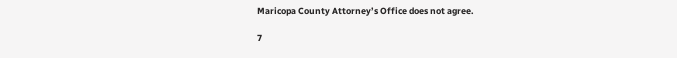Maricopa County Attorney’s Office does not agree.

7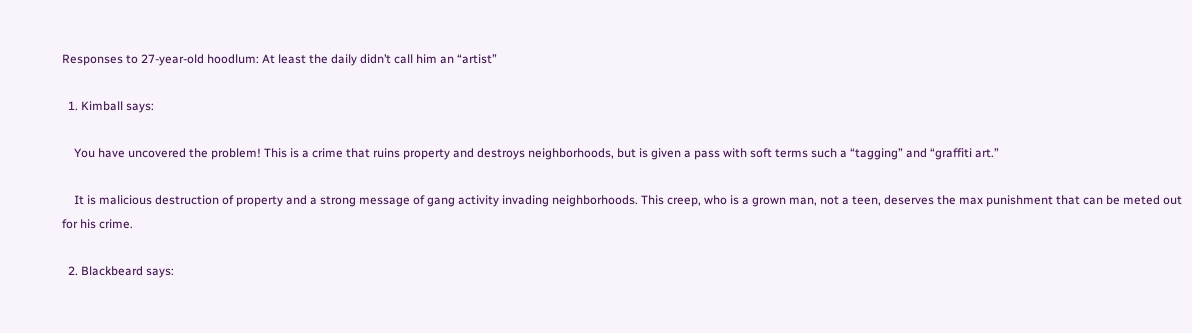Responses to 27-year-old hoodlum: At least the daily didn’t call him an “artist”

  1. Kimball says:

    You have uncovered the problem! This is a crime that ruins property and destroys neighborhoods, but is given a pass with soft terms such a “tagging” and “graffiti art.”

    It is malicious destruction of property and a strong message of gang activity invading neighborhoods. This creep, who is a grown man, not a teen, deserves the max punishment that can be meted out for his crime.

  2. Blackbeard says: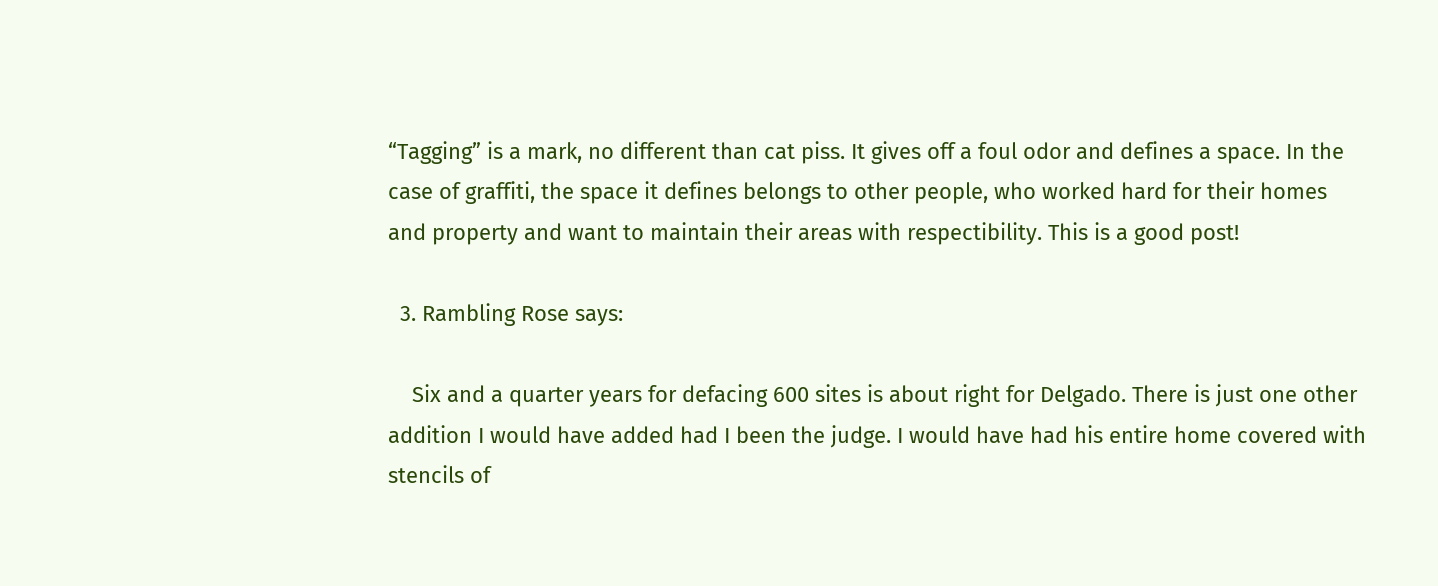“Tagging” is a mark, no different than cat piss. It gives off a foul odor and defines a space. In the case of graffiti, the space it defines belongs to other people, who worked hard for their homes and property and want to maintain their areas with respectibility. This is a good post!

  3. Rambling Rose says:

    Six and a quarter years for defacing 600 sites is about right for Delgado. There is just one other addition I would have added had I been the judge. I would have had his entire home covered with stencils of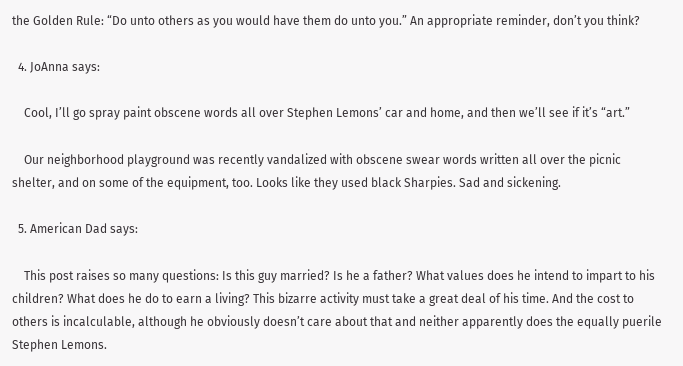the Golden Rule: “Do unto others as you would have them do unto you.” An appropriate reminder, don’t you think?

  4. JoAnna says:

    Cool, I’ll go spray paint obscene words all over Stephen Lemons’ car and home, and then we’ll see if it’s “art.”

    Our neighborhood playground was recently vandalized with obscene swear words written all over the picnic shelter, and on some of the equipment, too. Looks like they used black Sharpies. Sad and sickening.

  5. American Dad says:

    This post raises so many questions: Is this guy married? Is he a father? What values does he intend to impart to his children? What does he do to earn a living? This bizarre activity must take a great deal of his time. And the cost to others is incalculable, although he obviously doesn’t care about that and neither apparently does the equally puerile Stephen Lemons.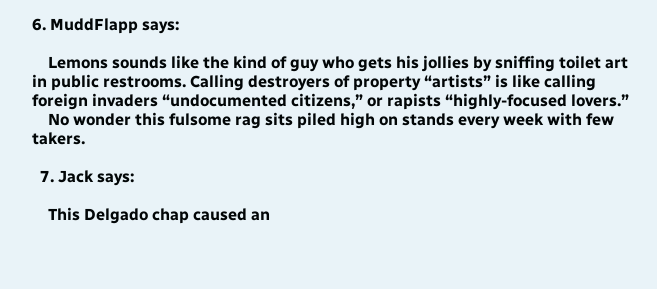6. MuddFlapp says:

    Lemons sounds like the kind of guy who gets his jollies by sniffing toilet art in public restrooms. Calling destroyers of property “artists” is like calling foreign invaders “undocumented citizens,” or rapists “highly-focused lovers.”
    No wonder this fulsome rag sits piled high on stands every week with few takers.

  7. Jack says:

    This Delgado chap caused an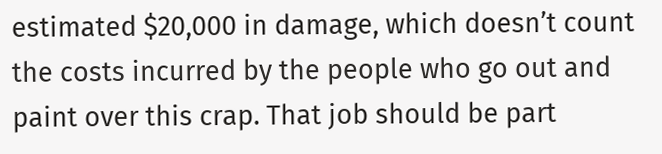estimated $20,000 in damage, which doesn’t count the costs incurred by the people who go out and paint over this crap. That job should be part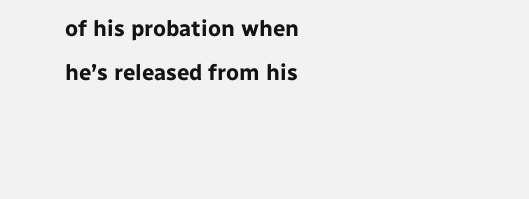of his probation when he’s released from his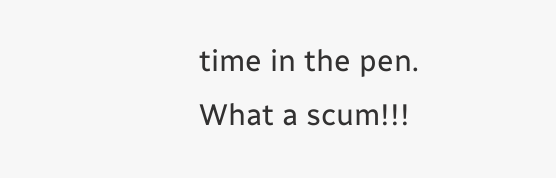time in the pen. What a scum!!!